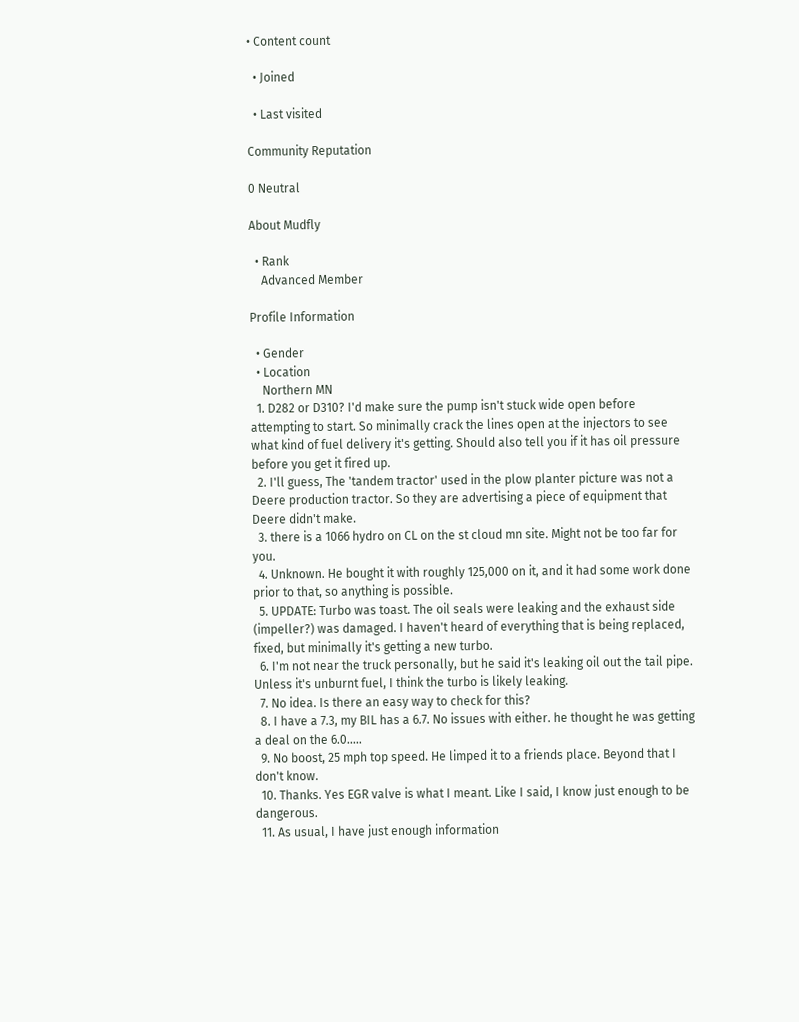• Content count

  • Joined

  • Last visited

Community Reputation

0 Neutral

About Mudfly

  • Rank
    Advanced Member

Profile Information

  • Gender
  • Location
    Northern MN
  1. D282 or D310? I'd make sure the pump isn't stuck wide open before attempting to start. So minimally crack the lines open at the injectors to see what kind of fuel delivery it's getting. Should also tell you if it has oil pressure before you get it fired up.
  2. I'll guess, The 'tandem tractor' used in the plow planter picture was not a Deere production tractor. So they are advertising a piece of equipment that Deere didn't make.
  3. there is a 1066 hydro on CL on the st cloud mn site. Might not be too far for you.
  4. Unknown. He bought it with roughly 125,000 on it, and it had some work done prior to that, so anything is possible.
  5. UPDATE: Turbo was toast. The oil seals were leaking and the exhaust side (impeller?) was damaged. I haven't heard of everything that is being replaced, fixed, but minimally it's getting a new turbo.
  6. I'm not near the truck personally, but he said it's leaking oil out the tail pipe. Unless it's unburnt fuel, I think the turbo is likely leaking.
  7. No idea. Is there an easy way to check for this?
  8. I have a 7.3, my BIL has a 6.7. No issues with either. he thought he was getting a deal on the 6.0.....
  9. No boost, 25 mph top speed. He limped it to a friends place. Beyond that I don't know.
  10. Thanks. Yes EGR valve is what I meant. Like I said, I know just enough to be dangerous.
  11. As usual, I have just enough information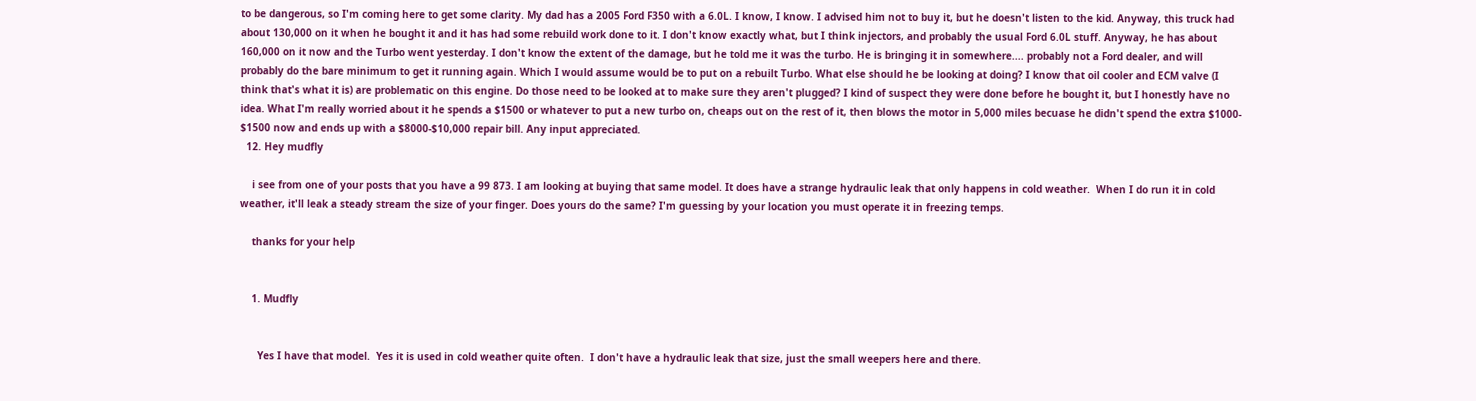to be dangerous, so I'm coming here to get some clarity. My dad has a 2005 Ford F350 with a 6.0L. I know, I know. I advised him not to buy it, but he doesn't listen to the kid. Anyway, this truck had about 130,000 on it when he bought it and it has had some rebuild work done to it. I don't know exactly what, but I think injectors, and probably the usual Ford 6.0L stuff. Anyway, he has about 160,000 on it now and the Turbo went yesterday. I don't know the extent of the damage, but he told me it was the turbo. He is bringing it in somewhere.... probably not a Ford dealer, and will probably do the bare minimum to get it running again. Which I would assume would be to put on a rebuilt Turbo. What else should he be looking at doing? I know that oil cooler and ECM valve (I think that's what it is) are problematic on this engine. Do those need to be looked at to make sure they aren't plugged? I kind of suspect they were done before he bought it, but I honestly have no idea. What I'm really worried about it he spends a $1500 or whatever to put a new turbo on, cheaps out on the rest of it, then blows the motor in 5,000 miles becuase he didn't spend the extra $1000- $1500 now and ends up with a $8000-$10,000 repair bill. Any input appreciated.
  12. Hey mudfly

    i see from one of your posts that you have a 99 873. I am looking at buying that same model. It does have a strange hydraulic leak that only happens in cold weather.  When I do run it in cold weather, it'll leak a steady stream the size of your finger. Does yours do the same? I'm guessing by your location you must operate it in freezing temps.

    thanks for your help


    1. Mudfly


      Yes I have that model.  Yes it is used in cold weather quite often.  I don't have a hydraulic leak that size, just the small weepers here and there.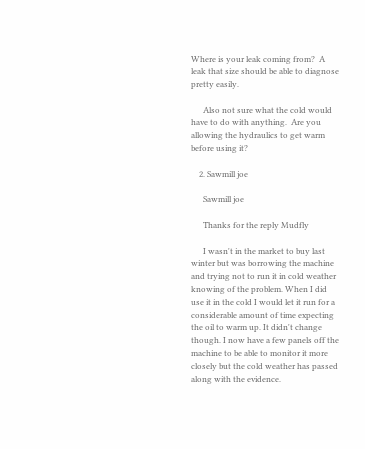Where is your leak coming from?  A leak that size should be able to diagnose pretty easily.

      Also not sure what the cold would have to do with anything.  Are you allowing the hydraulics to get warm before using it?

    2. Sawmill joe

      Sawmill joe

      Thanks for the reply Mudfly

      I wasn't in the market to buy last winter but was borrowing the machine and trying not to run it in cold weather knowing of the problem. When I did use it in the cold I would let it run for a considerable amount of time expecting the oil to warm up. It didn't change though. I now have a few panels off the machine to be able to monitor it more closely but the cold weather has passed along with the evidence.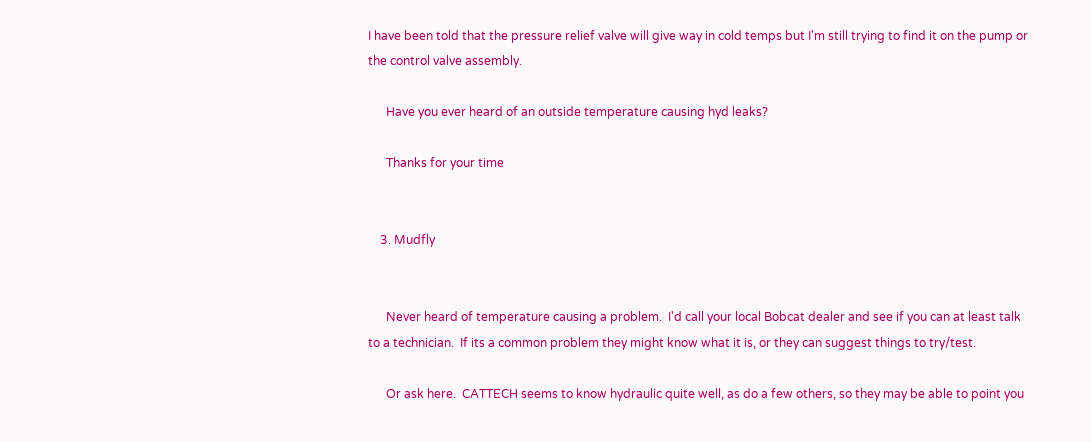I have been told that the pressure relief valve will give way in cold temps but I'm still trying to find it on the pump or the control valve assembly.

      Have you ever heard of an outside temperature causing hyd leaks?

      Thanks for your time


    3. Mudfly


      Never heard of temperature causing a problem.  I'd call your local Bobcat dealer and see if you can at least talk to a technician.  If its a common problem they might know what it is, or they can suggest things to try/test.

      Or ask here.  CATTECH seems to know hydraulic quite well, as do a few others, so they may be able to point you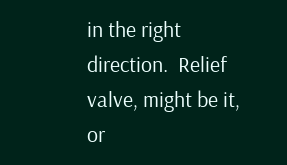in the right direction.  Relief valve, might be it, or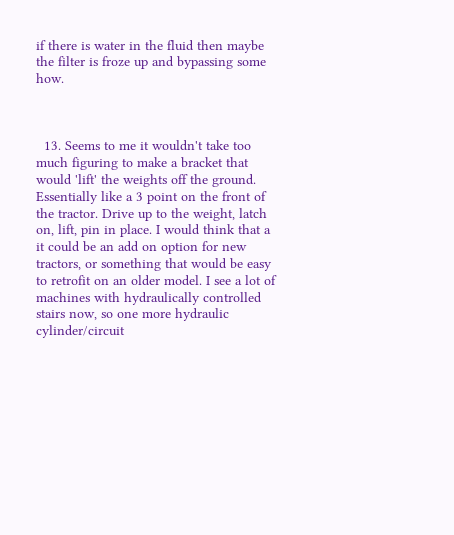if there is water in the fluid then maybe the filter is froze up and bypassing some how.



  13. Seems to me it wouldn't take too much figuring to make a bracket that would 'lift' the weights off the ground. Essentially like a 3 point on the front of the tractor. Drive up to the weight, latch on, lift, pin in place. I would think that a it could be an add on option for new tractors, or something that would be easy to retrofit on an older model. I see a lot of machines with hydraulically controlled stairs now, so one more hydraulic cylinder/circuit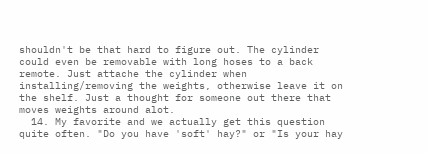shouldn't be that hard to figure out. The cylinder could even be removable with long hoses to a back remote. Just attache the cylinder when installing/removing the weights, otherwise leave it on the shelf. Just a thought for someone out there that moves weights around alot.
  14. My favorite and we actually get this question quite often. "Do you have 'soft' hay?" or "Is your hay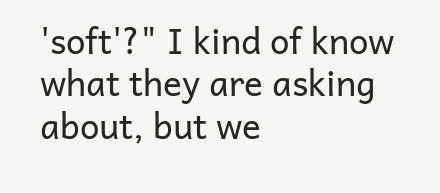'soft'?" I kind of know what they are asking about, but we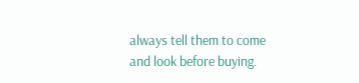always tell them to come and look before buying.